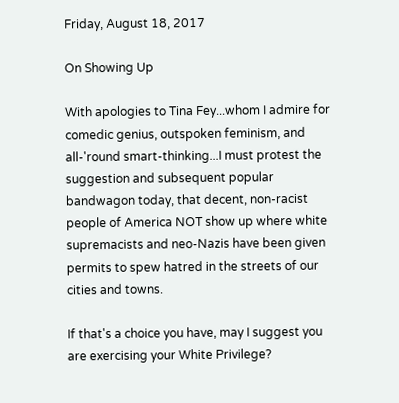Friday, August 18, 2017

On Showing Up

With apologies to Tina Fey...whom I admire for comedic genius, outspoken feminism, and all-'round smart-thinking...I must protest the suggestion and subsequent popular bandwagon today, that decent, non-racist people of America NOT show up where white supremacists and neo-Nazis have been given permits to spew hatred in the streets of our cities and towns.

If that's a choice you have, may I suggest you are exercising your White Privilege?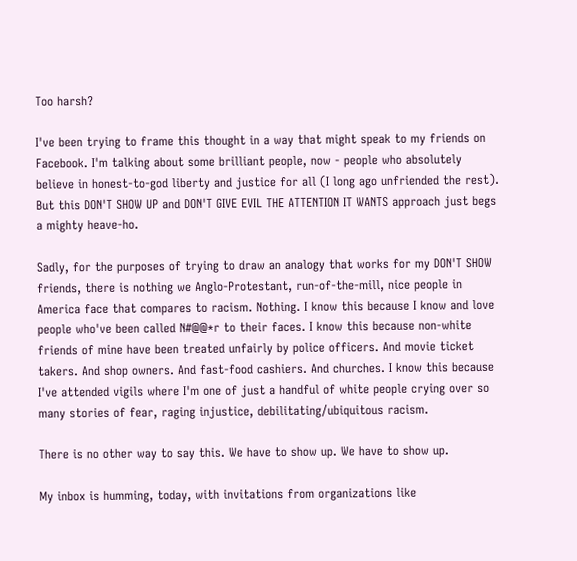Too harsh?

I've been trying to frame this thought in a way that might speak to my friends on Facebook. I'm talking about some brilliant people, now - people who absolutely believe in honest-to-god liberty and justice for all (I long ago unfriended the rest). But this DON'T SHOW UP and DON'T GIVE EVIL THE ATTENTION IT WANTS approach just begs a mighty heave-ho.

Sadly, for the purposes of trying to draw an analogy that works for my DON'T SHOW friends, there is nothing we Anglo-Protestant, run-of-the-mill, nice people in America face that compares to racism. Nothing. I know this because I know and love people who've been called N#@@*r to their faces. I know this because non-white friends of mine have been treated unfairly by police officers. And movie ticket takers. And shop owners. And fast-food cashiers. And churches. I know this because I've attended vigils where I'm one of just a handful of white people crying over so many stories of fear, raging injustice, debilitating/ubiquitous racism.

There is no other way to say this. We have to show up. We have to show up.

My inbox is humming, today, with invitations from organizations like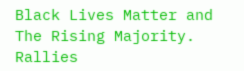Black Lives Matter and The Rising Majority. Rallies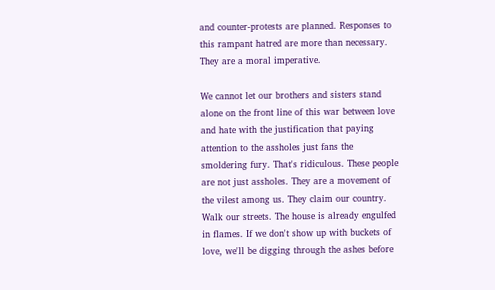and counter-protests are planned. Responses to this rampant hatred are more than necessary. They are a moral imperative.

We cannot let our brothers and sisters stand alone on the front line of this war between love and hate with the justification that paying attention to the assholes just fans the smoldering fury. That's ridiculous. These people are not just assholes. They are a movement of the vilest among us. They claim our country. Walk our streets. The house is already engulfed in flames. If we don't show up with buckets of love, we'll be digging through the ashes before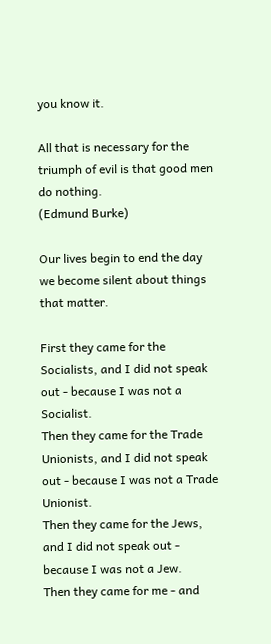you know it.

All that is necessary for the triumph of evil is that good men do nothing.
(Edmund Burke)

Our lives begin to end the day we become silent about things that matter.

First they came for the Socialists, and I did not speak out - because I was not a Socialist.
Then they came for the Trade Unionists, and I did not speak out - because I was not a Trade Unionist.
Then they came for the Jews, and I did not speak out - because I was not a Jew.
Then they came for me - and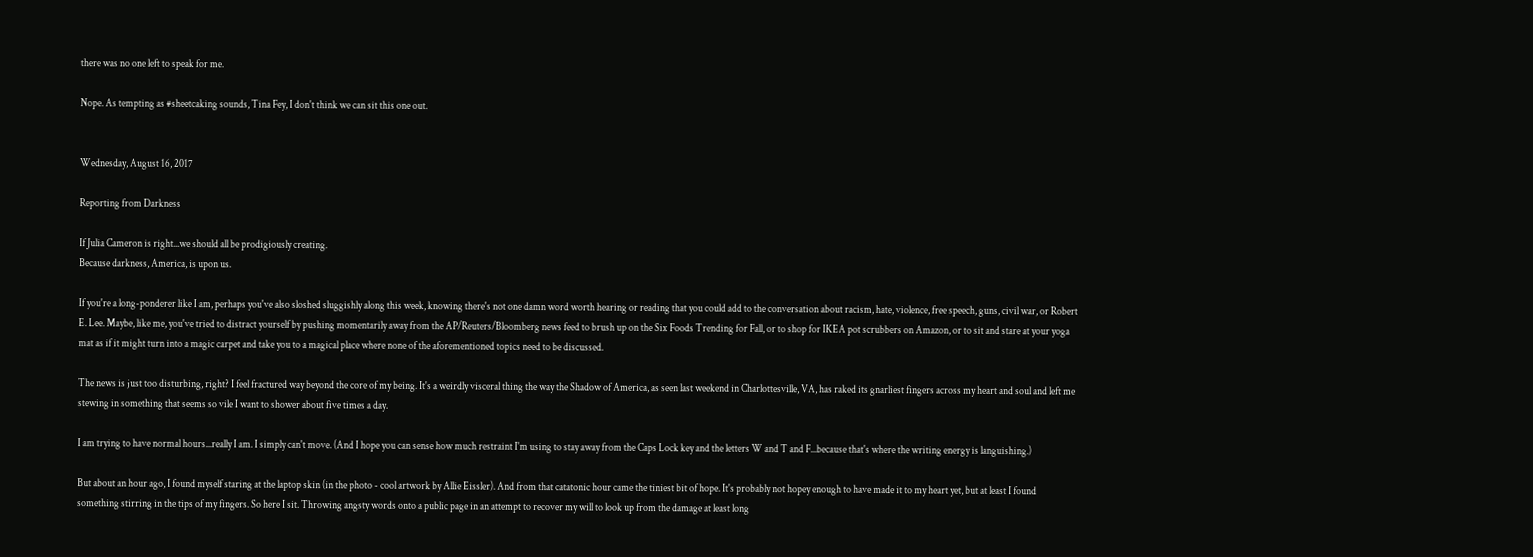there was no one left to speak for me.

Nope. As tempting as #sheetcaking sounds, Tina Fey, I don't think we can sit this one out.


Wednesday, August 16, 2017

Reporting from Darkness

If Julia Cameron is right...we should all be prodigiously creating.
Because darkness, America, is upon us.

If you're a long-ponderer like I am, perhaps you've also sloshed sluggishly along this week, knowing there's not one damn word worth hearing or reading that you could add to the conversation about racism, hate, violence, free speech, guns, civil war, or Robert E. Lee. Maybe, like me, you've tried to distract yourself by pushing momentarily away from the AP/Reuters/Bloomberg news feed to brush up on the Six Foods Trending for Fall, or to shop for IKEA pot scrubbers on Amazon, or to sit and stare at your yoga mat as if it might turn into a magic carpet and take you to a magical place where none of the aforementioned topics need to be discussed.

The news is just too disturbing, right? I feel fractured way beyond the core of my being. It's a weirdly visceral thing the way the Shadow of America, as seen last weekend in Charlottesville, VA, has raked its gnarliest fingers across my heart and soul and left me stewing in something that seems so vile I want to shower about five times a day.

I am trying to have normal hours...really I am. I simply can't move. (And I hope you can sense how much restraint I'm using to stay away from the Caps Lock key and the letters W and T and F...because that's where the writing energy is languishing.)

But about an hour ago, I found myself staring at the laptop skin (in the photo - cool artwork by Allie Eissler). And from that catatonic hour came the tiniest bit of hope. It's probably not hopey enough to have made it to my heart yet, but at least I found something stirring in the tips of my fingers. So here I sit. Throwing angsty words onto a public page in an attempt to recover my will to look up from the damage at least long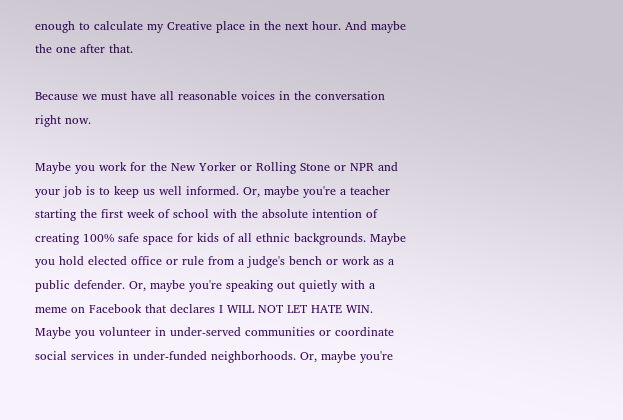enough to calculate my Creative place in the next hour. And maybe the one after that.

Because we must have all reasonable voices in the conversation right now.

Maybe you work for the New Yorker or Rolling Stone or NPR and your job is to keep us well informed. Or, maybe you're a teacher starting the first week of school with the absolute intention of creating 100% safe space for kids of all ethnic backgrounds. Maybe you hold elected office or rule from a judge's bench or work as a public defender. Or, maybe you're speaking out quietly with a meme on Facebook that declares I WILL NOT LET HATE WIN. Maybe you volunteer in under-served communities or coordinate social services in under-funded neighborhoods. Or, maybe you're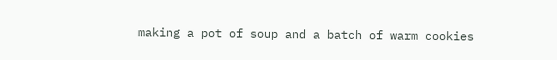making a pot of soup and a batch of warm cookies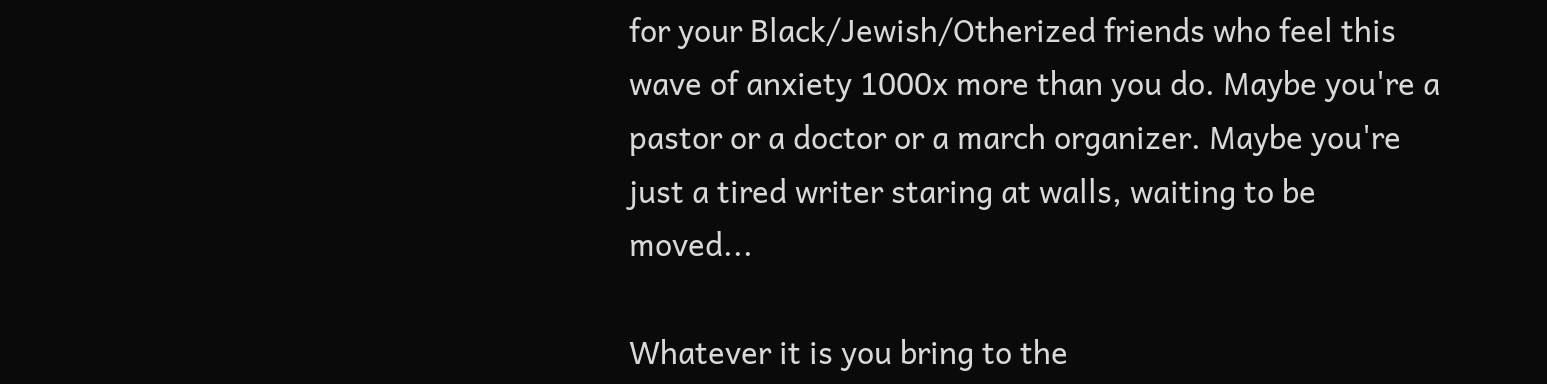for your Black/Jewish/Otherized friends who feel this wave of anxiety 1000x more than you do. Maybe you're a pastor or a doctor or a march organizer. Maybe you're just a tired writer staring at walls, waiting to be moved...

Whatever it is you bring to the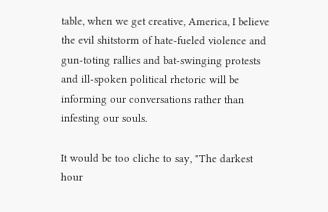table, when we get creative, America, I believe the evil shitstorm of hate-fueled violence and gun-toting rallies and bat-swinging protests and ill-spoken political rhetoric will be informing our conversations rather than infesting our souls.

It would be too cliche to say, "The darkest hour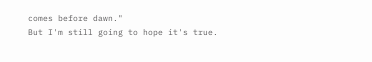comes before dawn."
But I'm still going to hope it's true.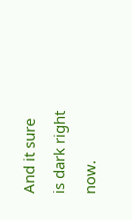And it sure is dark right now.